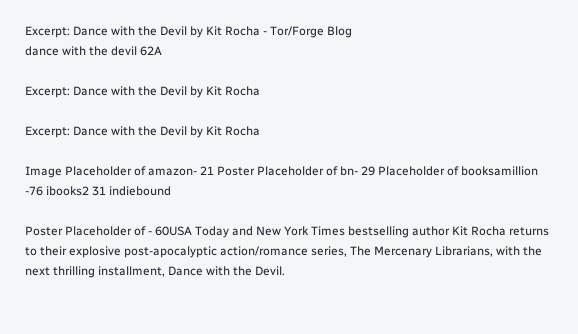Excerpt: Dance with the Devil by Kit Rocha - Tor/Forge Blog
dance with the devil 62A

Excerpt: Dance with the Devil by Kit Rocha

Excerpt: Dance with the Devil by Kit Rocha

Image Placeholder of amazon- 21 Poster Placeholder of bn- 29 Placeholder of booksamillion -76 ibooks2 31 indiebound

Poster Placeholder of - 60USA Today and New York Times bestselling author Kit Rocha returns to their explosive post-apocalyptic action/romance series, The Mercenary Librarians, with the next thrilling installment, Dance with the Devil.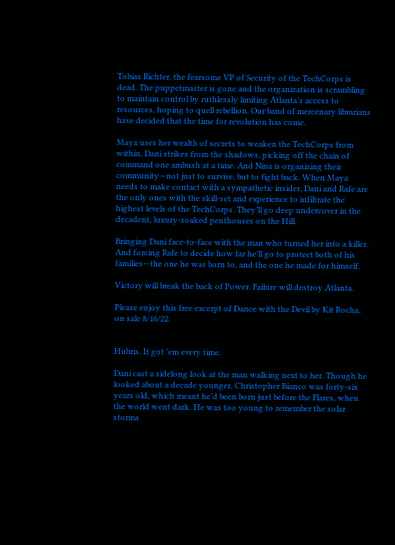Tobias Richter, the fearsome VP of Security of the TechCorps is dead. The puppetmaster is gone and the organization is scrambling to maintain control by ruthlessly limiting Atlanta’s access to resources, hoping to quell rebellion. Our band of mercenary librarians have decided that the time for revolution has come.

Maya uses her wealth of secrets to weaken the TechCorps from within. Dani strikes from the shadows, picking off the chain of command one ambush at a time. And Nina is organizing their community—not just to survive, but to fight back. When Maya needs to make contact with a sympathetic insider, Dani and Rafe are the only ones with the skill-set and experience to infiltrate the highest levels of the TechCorps. They’ll go deep undercover in the decadent, luxury-soaked penthouses on the Hill.

Bringing Dani face-to-face with the man who turned her into a killer. And forcing Rafe to decide how far he’ll go to protect both of his families—the one he was born to, and the one he made for himself.

Victory will break the back of Power. Failure will destroy Atlanta.

Please enjoy this free excerpt of Dance with the Devil by Kit Rocha, on sale 8/16/22.


Hubris. It got ’em every time.

Dani cast a sidelong look at the man walking next to her. Though he looked about a decade younger, Christopher Bianco was forty-six years old, which meant he’d been born just before the Flares, when the world went dark. He was too young to remember the solar storms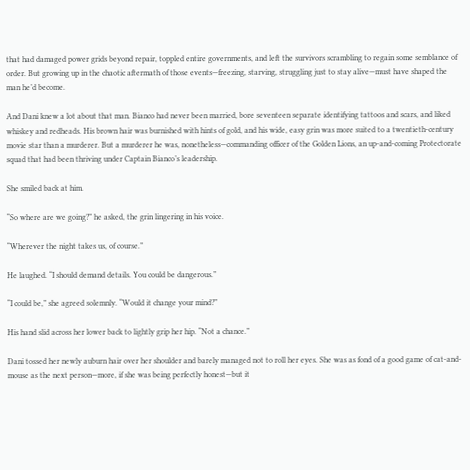that had damaged power grids beyond repair, toppled entire governments, and left the survivors scrambling to regain some semblance of order. But growing up in the chaotic aftermath of those events—freezing, starving, struggling just to stay alive—must have shaped the man he’d become.

And Dani knew a lot about that man. Bianco had never been married, bore seventeen separate identifying tattoos and scars, and liked whiskey and redheads. His brown hair was burnished with hints of gold, and his wide, easy grin was more suited to a twentieth-century movie star than a murderer. But a murderer he was, nonetheless—commanding officer of the Golden Lions, an up-and-coming Protectorate squad that had been thriving under Captain Bianco’s leadership.

She smiled back at him.

“So where are we going?” he asked, the grin lingering in his voice.

“Wherever the night takes us, of course.”

He laughed. “I should demand details. You could be dangerous.”

“I could be,” she agreed solemnly. “Would it change your mind?”

His hand slid across her lower back to lightly grip her hip. “Not a chance.”

Dani tossed her newly auburn hair over her shoulder and barely managed not to roll her eyes. She was as fond of a good game of cat-and-mouse as the next person—more, if she was being perfectly honest—but it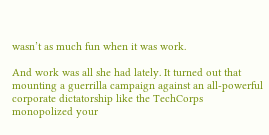wasn’t as much fun when it was work.

And work was all she had lately. It turned out that mounting a guerrilla campaign against an all-powerful corporate dictatorship like the TechCorps monopolized your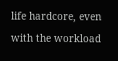life hardcore, even with the workload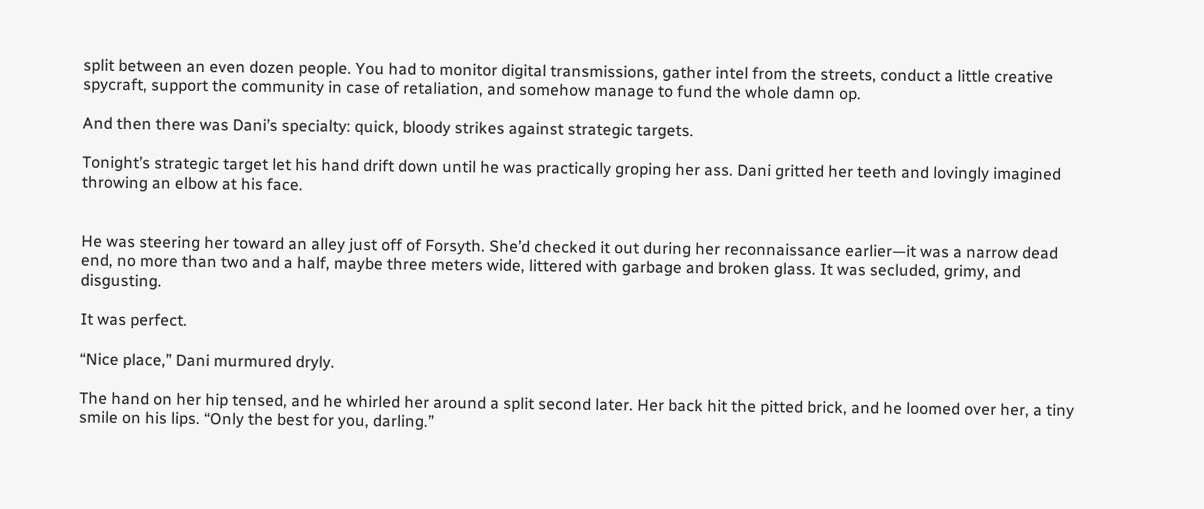split between an even dozen people. You had to monitor digital transmissions, gather intel from the streets, conduct a little creative spycraft, support the community in case of retaliation, and somehow manage to fund the whole damn op.

And then there was Dani’s specialty: quick, bloody strikes against strategic targets.

Tonight’s strategic target let his hand drift down until he was practically groping her ass. Dani gritted her teeth and lovingly imagined throwing an elbow at his face.


He was steering her toward an alley just off of Forsyth. She’d checked it out during her reconnaissance earlier—it was a narrow dead end, no more than two and a half, maybe three meters wide, littered with garbage and broken glass. It was secluded, grimy, and disgusting.

It was perfect.

“Nice place,” Dani murmured dryly.

The hand on her hip tensed, and he whirled her around a split second later. Her back hit the pitted brick, and he loomed over her, a tiny smile on his lips. “Only the best for you, darling.”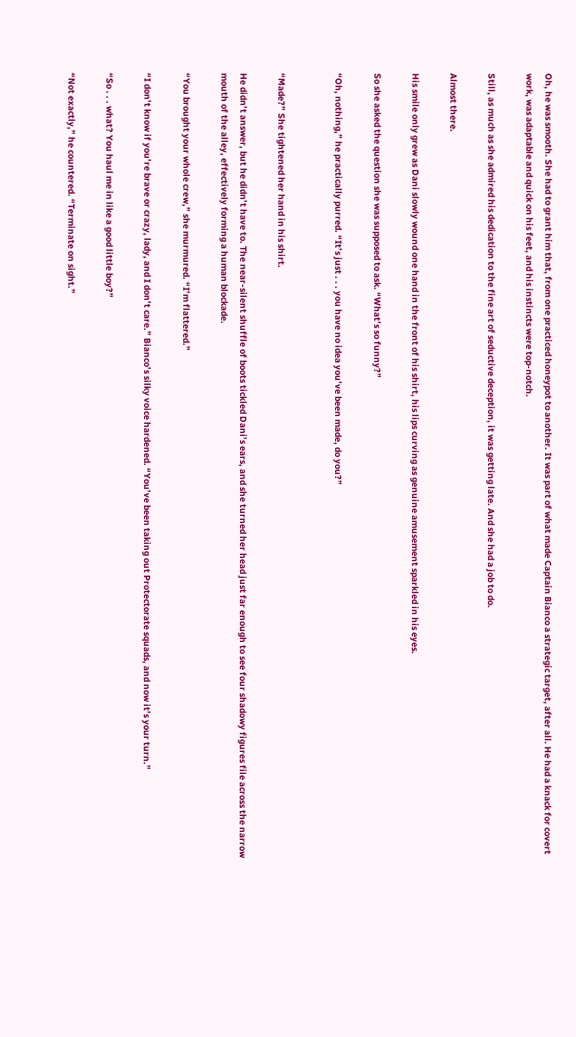Oh, he was smooth. She had to grant him that, from one practiced honeypot to another. It was part of what made Captain Bianco a strategic target, after all. He had a knack for covert work, was adaptable and quick on his feet, and his instincts were top-notch.

Still, as much as she admired his dedication to the fine art of seductive deception, it was getting late. And she had a job to do.

Almost there.

His smile only grew as Dani slowly wound one hand in the front of his shirt, his lips curving as genuine amusement sparkled in his eyes.

So she asked the question she was supposed to ask. “What’s so funny?”

“Oh, nothing,” he practically purred. “It’s just . . . you have no idea you’ve been made, do you?”


“Made?” She tightened her hand in his shirt.

He didn’t answer, but he didn’t have to. The near-silent shuffle of boots tickled Dani’s ears, and she turned her head just far enough to see four shadowy figures file across the narrow mouth of the alley, effectively forming a human blockade.

“You brought your whole crew,” she murmured. “I’m flattered.”

“I don’t know if you’re brave or crazy, lady, and I don’t care.” Bianco’s silky voice hardened. “You’ve been taking out Protectorate squads, and now it’s your turn.”

“So . . . what? You haul me in like a good little boy?”

“Not exactly,” he countered. “Terminate on sight.”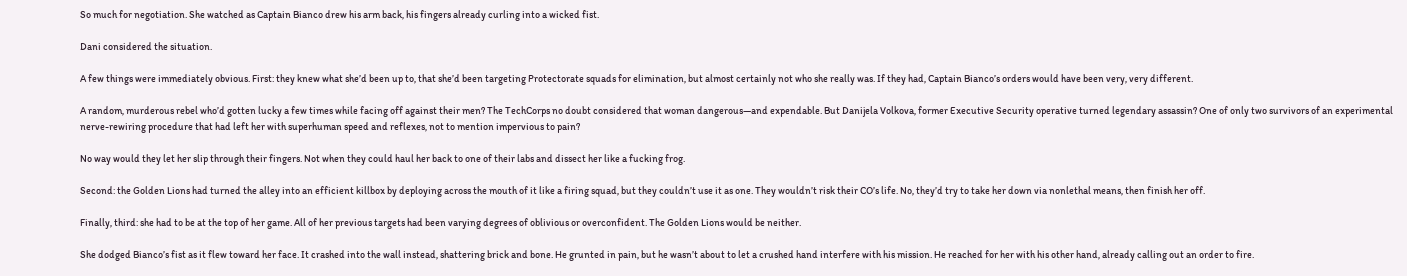So much for negotiation. She watched as Captain Bianco drew his arm back, his fingers already curling into a wicked fist.

Dani considered the situation.

A few things were immediately obvious. First: they knew what she’d been up to, that she’d been targeting Protectorate squads for elimination, but almost certainly not who she really was. If they had, Captain Bianco’s orders would have been very, very different.

A random, murderous rebel who’d gotten lucky a few times while facing off against their men? The TechCorps no doubt considered that woman dangerous—and expendable. But Danijela Volkova, former Executive Security operative turned legendary assassin? One of only two survivors of an experimental nerve-rewiring procedure that had left her with superhuman speed and reflexes, not to mention impervious to pain?

No way would they let her slip through their fingers. Not when they could haul her back to one of their labs and dissect her like a fucking frog.

Second: the Golden Lions had turned the alley into an efficient killbox by deploying across the mouth of it like a firing squad, but they couldn’t use it as one. They wouldn’t risk their CO’s life. No, they’d try to take her down via nonlethal means, then finish her off.

Finally, third: she had to be at the top of her game. All of her previous targets had been varying degrees of oblivious or overconfident. The Golden Lions would be neither.

She dodged Bianco’s fist as it flew toward her face. It crashed into the wall instead, shattering brick and bone. He grunted in pain, but he wasn’t about to let a crushed hand interfere with his mission. He reached for her with his other hand, already calling out an order to fire.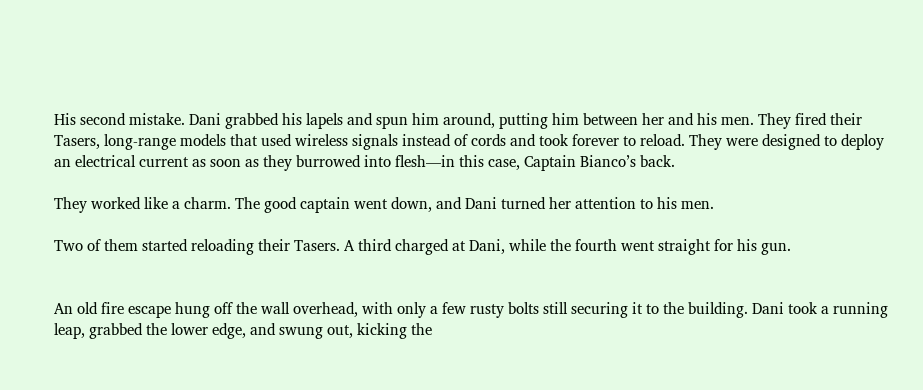His second mistake. Dani grabbed his lapels and spun him around, putting him between her and his men. They fired their Tasers, long-range models that used wireless signals instead of cords and took forever to reload. They were designed to deploy an electrical current as soon as they burrowed into flesh—in this case, Captain Bianco’s back.

They worked like a charm. The good captain went down, and Dani turned her attention to his men.

Two of them started reloading their Tasers. A third charged at Dani, while the fourth went straight for his gun.


An old fire escape hung off the wall overhead, with only a few rusty bolts still securing it to the building. Dani took a running leap, grabbed the lower edge, and swung out, kicking the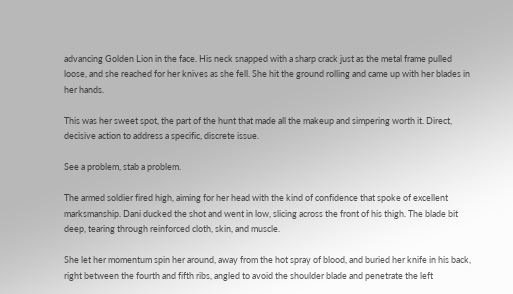advancing Golden Lion in the face. His neck snapped with a sharp crack just as the metal frame pulled loose, and she reached for her knives as she fell. She hit the ground rolling and came up with her blades in her hands.

This was her sweet spot, the part of the hunt that made all the makeup and simpering worth it. Direct, decisive action to address a specific, discrete issue.

See a problem, stab a problem.

The armed soldier fired high, aiming for her head with the kind of confidence that spoke of excellent marksmanship. Dani ducked the shot and went in low, slicing across the front of his thigh. The blade bit deep, tearing through reinforced cloth, skin, and muscle.

She let her momentum spin her around, away from the hot spray of blood, and buried her knife in his back, right between the fourth and fifth ribs, angled to avoid the shoulder blade and penetrate the left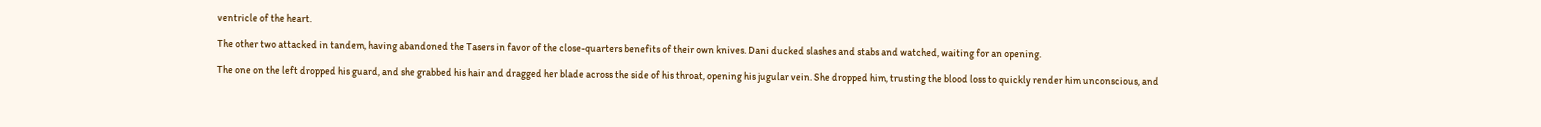ventricle of the heart.

The other two attacked in tandem, having abandoned the Tasers in favor of the close-quarters benefits of their own knives. Dani ducked slashes and stabs and watched, waiting for an opening.

The one on the left dropped his guard, and she grabbed his hair and dragged her blade across the side of his throat, opening his jugular vein. She dropped him, trusting the blood loss to quickly render him unconscious, and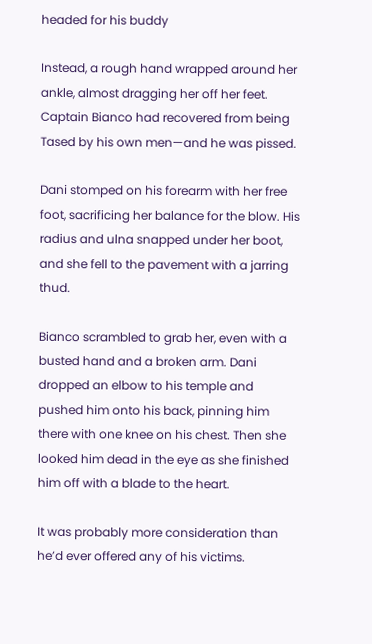headed for his buddy

Instead, a rough hand wrapped around her ankle, almost dragging her off her feet. Captain Bianco had recovered from being Tased by his own men—and he was pissed.

Dani stomped on his forearm with her free foot, sacrificing her balance for the blow. His radius and ulna snapped under her boot, and she fell to the pavement with a jarring thud.

Bianco scrambled to grab her, even with a busted hand and a broken arm. Dani dropped an elbow to his temple and pushed him onto his back, pinning him there with one knee on his chest. Then she looked him dead in the eye as she finished him off with a blade to the heart.

It was probably more consideration than he’d ever offered any of his victims.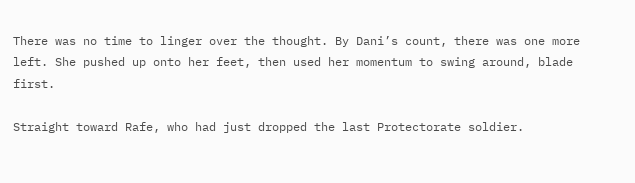There was no time to linger over the thought. By Dani’s count, there was one more left. She pushed up onto her feet, then used her momentum to swing around, blade first.

Straight toward Rafe, who had just dropped the last Protectorate soldier.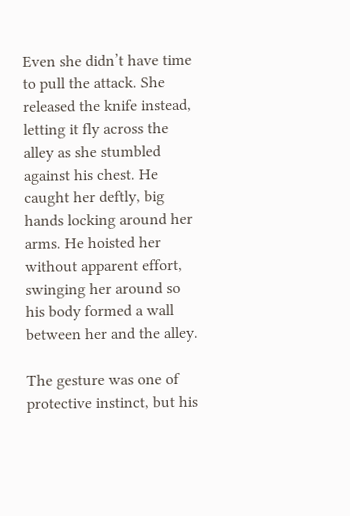Even she didn’t have time to pull the attack. She released the knife instead, letting it fly across the alley as she stumbled against his chest. He caught her deftly, big hands locking around her arms. He hoisted her without apparent effort, swinging her around so his body formed a wall between her and the alley.

The gesture was one of protective instinct, but his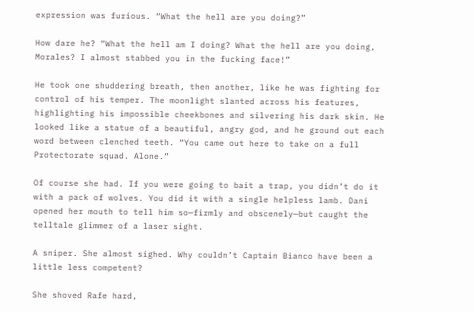expression was furious. “What the hell are you doing?”

How dare he? “What the hell am I doing? What the hell are you doing, Morales? I almost stabbed you in the fucking face!”

He took one shuddering breath, then another, like he was fighting for control of his temper. The moonlight slanted across his features, highlighting his impossible cheekbones and silvering his dark skin. He looked like a statue of a beautiful, angry god, and he ground out each word between clenched teeth. “You came out here to take on a full Protectorate squad. Alone.”

Of course she had. If you were going to bait a trap, you didn’t do it with a pack of wolves. You did it with a single helpless lamb. Dani opened her mouth to tell him so—firmly and obscenely—but caught the telltale glimmer of a laser sight.

A sniper. She almost sighed. Why couldn’t Captain Bianco have been a little less competent?

She shoved Rafe hard,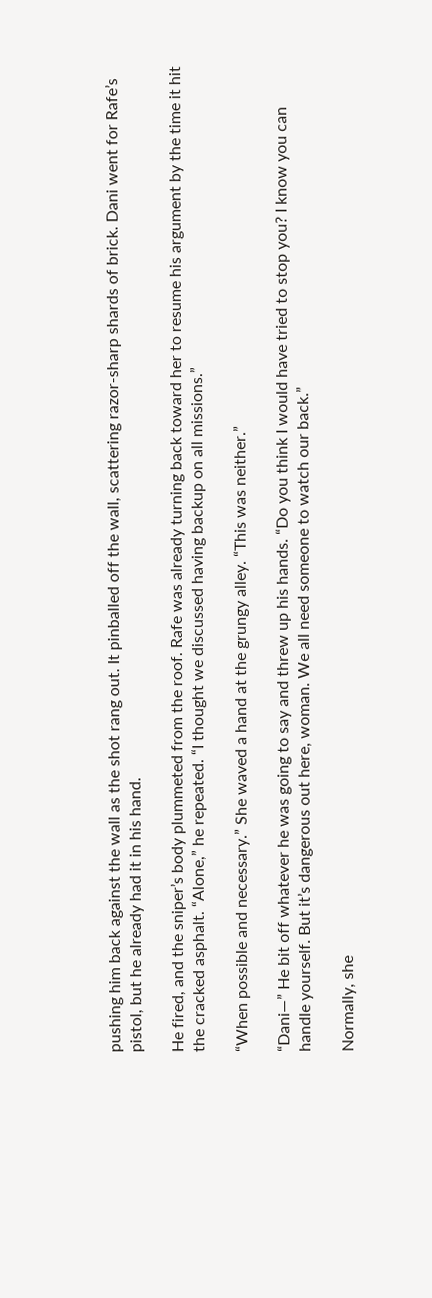pushing him back against the wall as the shot rang out. It pinballed off the wall, scattering razor-sharp shards of brick. Dani went for Rafe’s pistol, but he already had it in his hand.

He fired, and the sniper’s body plummeted from the roof. Rafe was already turning back toward her to resume his argument by the time it hit the cracked asphalt. “Alone,” he repeated. “I thought we discussed having backup on all missions.”

“When possible and necessary.” She waved a hand at the grungy alley. “This was neither.”

“Dani—” He bit off whatever he was going to say and threw up his hands. “Do you think I would have tried to stop you? I know you can handle yourself. But it’s dangerous out here, woman. We all need someone to watch our back.”

Normally, she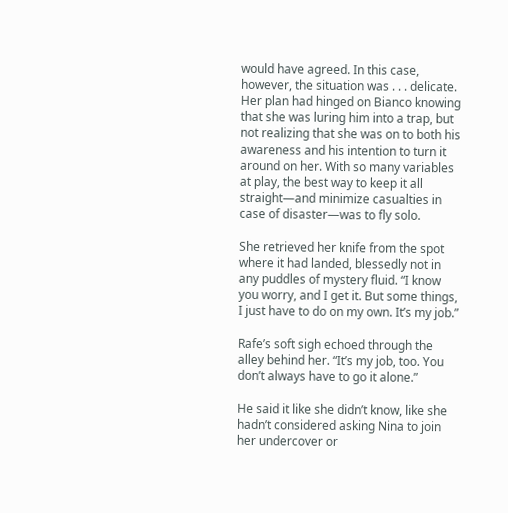would have agreed. In this case, however, the situation was . . . delicate. Her plan had hinged on Bianco knowing that she was luring him into a trap, but not realizing that she was on to both his awareness and his intention to turn it around on her. With so many variables at play, the best way to keep it all straight—and minimize casualties in case of disaster—was to fly solo.

She retrieved her knife from the spot where it had landed, blessedly not in any puddles of mystery fluid. “I know you worry, and I get it. But some things, I just have to do on my own. It’s my job.”

Rafe’s soft sigh echoed through the alley behind her. “It’s my job, too. You don’t always have to go it alone.”

He said it like she didn’t know, like she hadn’t considered asking Nina to join her undercover or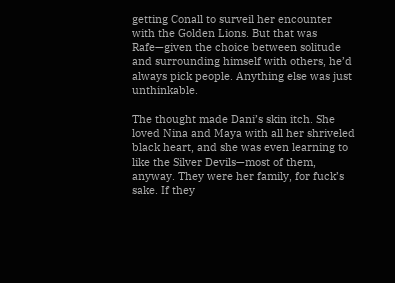getting Conall to surveil her encounter with the Golden Lions. But that was Rafe—given the choice between solitude and surrounding himself with others, he’d always pick people. Anything else was just unthinkable.

The thought made Dani’s skin itch. She loved Nina and Maya with all her shriveled black heart, and she was even learning to like the Silver Devils—most of them, anyway. They were her family, for fuck’s sake. If they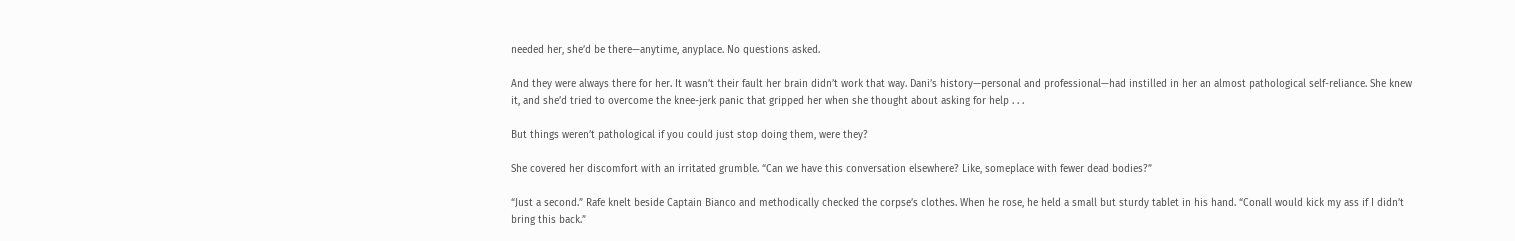needed her, she’d be there—anytime, anyplace. No questions asked.

And they were always there for her. It wasn’t their fault her brain didn’t work that way. Dani’s history—personal and professional—had instilled in her an almost pathological self-reliance. She knew it, and she’d tried to overcome the knee-jerk panic that gripped her when she thought about asking for help . . .

But things weren’t pathological if you could just stop doing them, were they?

She covered her discomfort with an irritated grumble. “Can we have this conversation elsewhere? Like, someplace with fewer dead bodies?”

“Just a second.” Rafe knelt beside Captain Bianco and methodically checked the corpse’s clothes. When he rose, he held a small but sturdy tablet in his hand. “Conall would kick my ass if I didn’t bring this back.”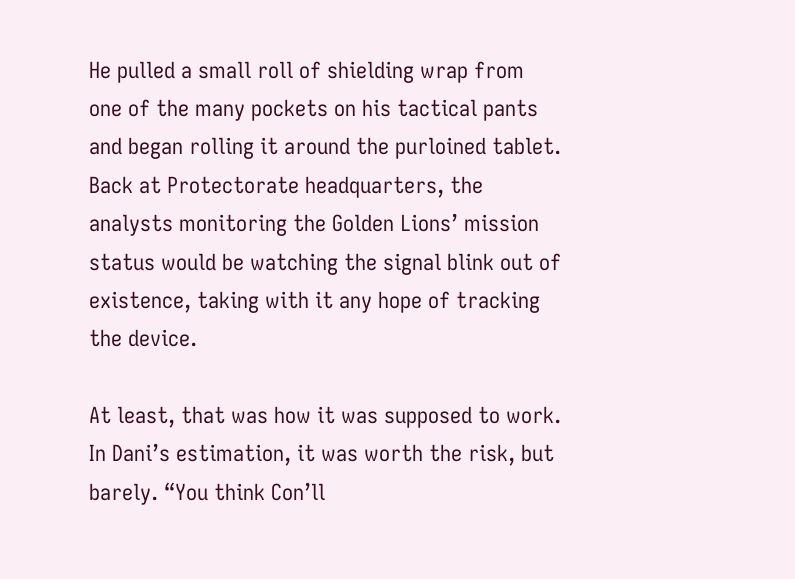He pulled a small roll of shielding wrap from one of the many pockets on his tactical pants and began rolling it around the purloined tablet. Back at Protectorate headquarters, the analysts monitoring the Golden Lions’ mission status would be watching the signal blink out of existence, taking with it any hope of tracking the device.

At least, that was how it was supposed to work. In Dani’s estimation, it was worth the risk, but barely. “You think Con’ll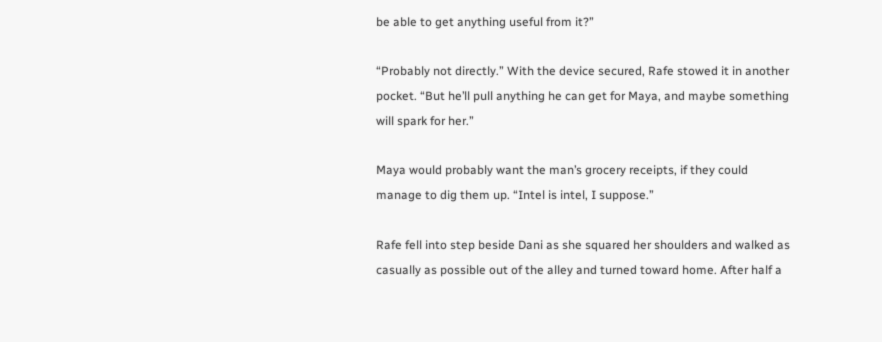be able to get anything useful from it?”

“Probably not directly.” With the device secured, Rafe stowed it in another pocket. “But he’ll pull anything he can get for Maya, and maybe something will spark for her.”

Maya would probably want the man’s grocery receipts, if they could manage to dig them up. “Intel is intel, I suppose.”

Rafe fell into step beside Dani as she squared her shoulders and walked as casually as possible out of the alley and turned toward home. After half a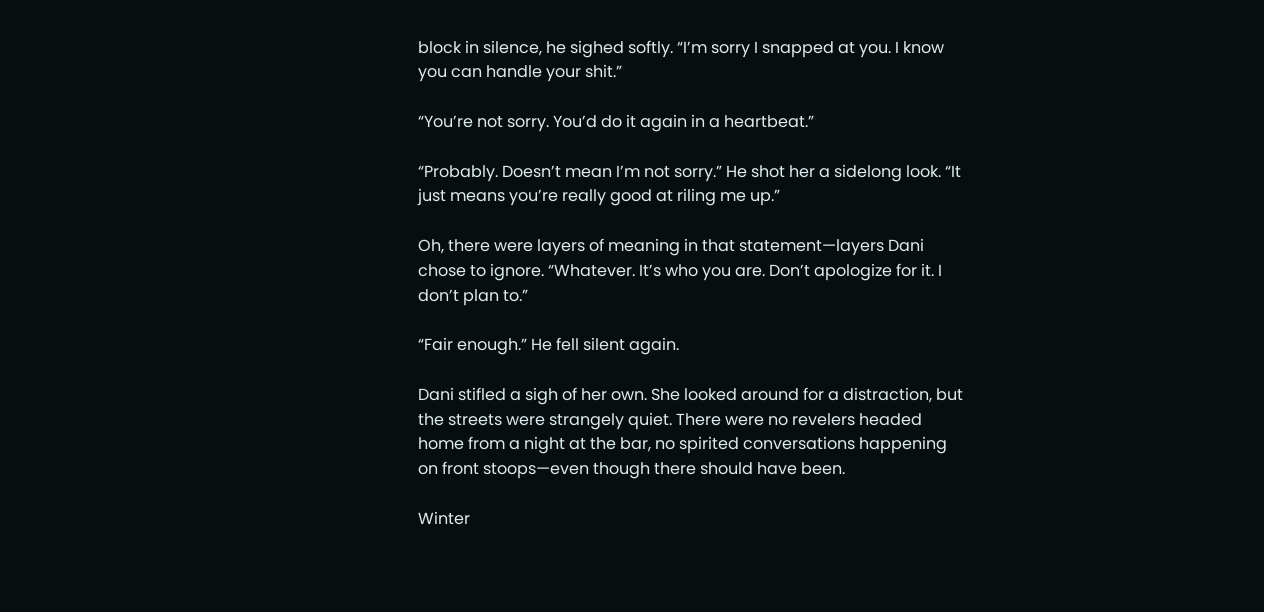block in silence, he sighed softly. “I’m sorry I snapped at you. I know you can handle your shit.”

“You’re not sorry. You’d do it again in a heartbeat.”

“Probably. Doesn’t mean I’m not sorry.” He shot her a sidelong look. “It just means you’re really good at riling me up.”

Oh, there were layers of meaning in that statement—layers Dani chose to ignore. “Whatever. It’s who you are. Don’t apologize for it. I don’t plan to.”

“Fair enough.” He fell silent again.

Dani stifled a sigh of her own. She looked around for a distraction, but the streets were strangely quiet. There were no revelers headed home from a night at the bar, no spirited conversations happening on front stoops—even though there should have been.

Winter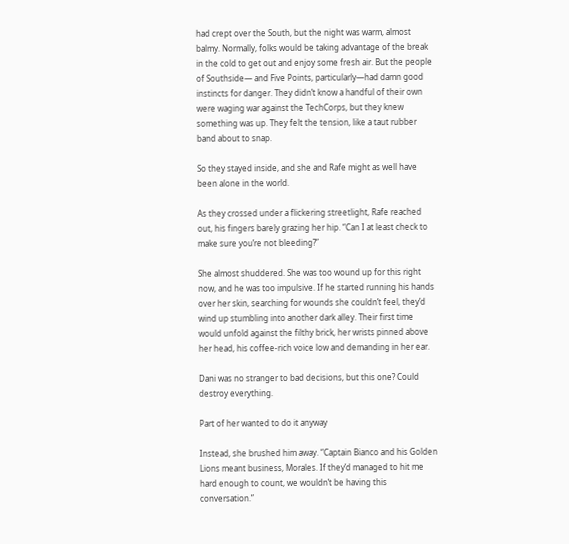had crept over the South, but the night was warm, almost balmy. Normally, folks would be taking advantage of the break in the cold to get out and enjoy some fresh air. But the people of Southside— and Five Points, particularly—had damn good instincts for danger. They didn’t know a handful of their own were waging war against the TechCorps, but they knew something was up. They felt the tension, like a taut rubber band about to snap.

So they stayed inside, and she and Rafe might as well have been alone in the world.

As they crossed under a flickering streetlight, Rafe reached out, his fingers barely grazing her hip. “Can I at least check to make sure you’re not bleeding?”

She almost shuddered. She was too wound up for this right now, and he was too impulsive. If he started running his hands over her skin, searching for wounds she couldn’t feel, they’d wind up stumbling into another dark alley. Their first time would unfold against the filthy brick, her wrists pinned above her head, his coffee-rich voice low and demanding in her ear.

Dani was no stranger to bad decisions, but this one? Could destroy everything.

Part of her wanted to do it anyway

Instead, she brushed him away. “Captain Bianco and his Golden Lions meant business, Morales. If they’d managed to hit me hard enough to count, we wouldn’t be having this conversation.”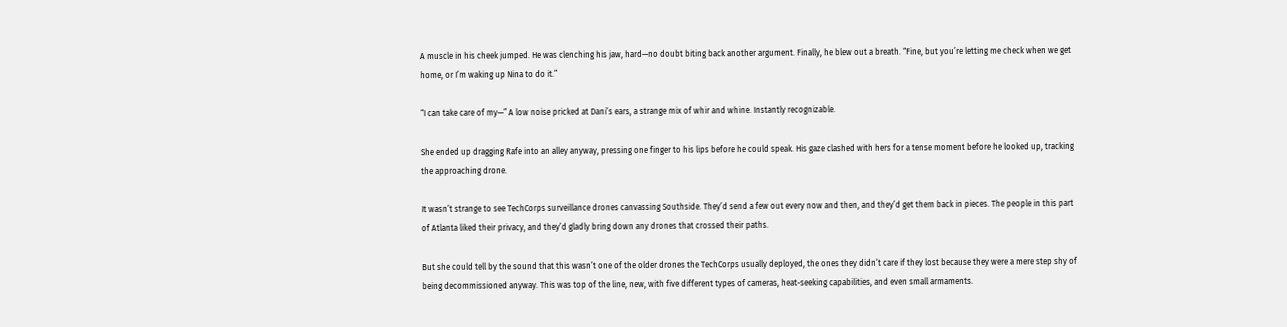A muscle in his cheek jumped. He was clenching his jaw, hard—no doubt biting back another argument. Finally, he blew out a breath. “Fine, but you’re letting me check when we get home, or I’m waking up Nina to do it.”

“I can take care of my—” A low noise pricked at Dani’s ears, a strange mix of whir and whine. Instantly recognizable.

She ended up dragging Rafe into an alley anyway, pressing one finger to his lips before he could speak. His gaze clashed with hers for a tense moment before he looked up, tracking the approaching drone.

It wasn’t strange to see TechCorps surveillance drones canvassing Southside. They’d send a few out every now and then, and they’d get them back in pieces. The people in this part of Atlanta liked their privacy, and they’d gladly bring down any drones that crossed their paths.

But she could tell by the sound that this wasn’t one of the older drones the TechCorps usually deployed, the ones they didn’t care if they lost because they were a mere step shy of being decommissioned anyway. This was top of the line, new, with five different types of cameras, heat-seeking capabilities, and even small armaments.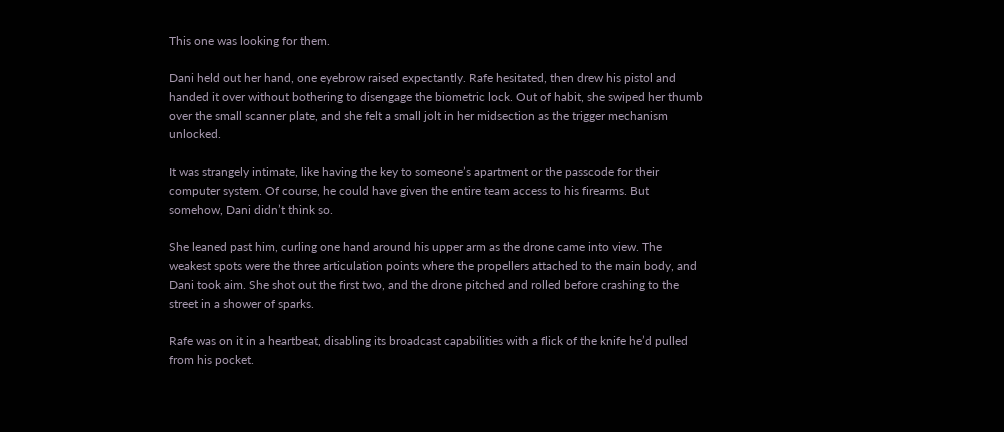This one was looking for them.

Dani held out her hand, one eyebrow raised expectantly. Rafe hesitated, then drew his pistol and handed it over without bothering to disengage the biometric lock. Out of habit, she swiped her thumb over the small scanner plate, and she felt a small jolt in her midsection as the trigger mechanism unlocked.

It was strangely intimate, like having the key to someone’s apartment or the passcode for their computer system. Of course, he could have given the entire team access to his firearms. But somehow, Dani didn’t think so.

She leaned past him, curling one hand around his upper arm as the drone came into view. The weakest spots were the three articulation points where the propellers attached to the main body, and Dani took aim. She shot out the first two, and the drone pitched and rolled before crashing to the street in a shower of sparks.

Rafe was on it in a heartbeat, disabling its broadcast capabilities with a flick of the knife he’d pulled from his pocket.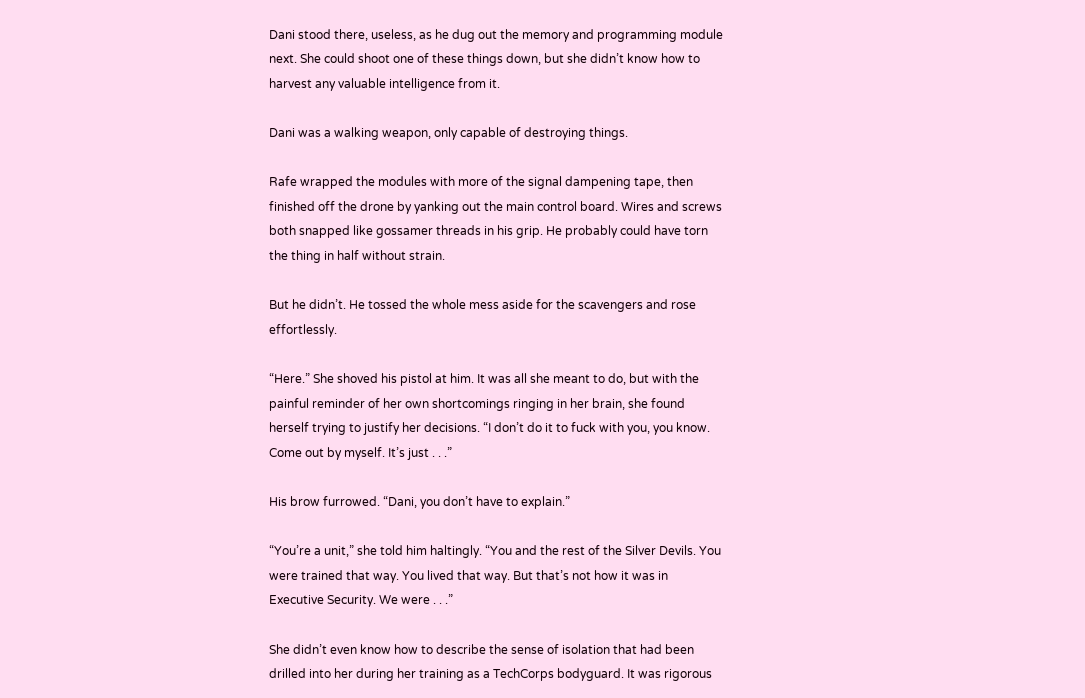Dani stood there, useless, as he dug out the memory and programming module next. She could shoot one of these things down, but she didn’t know how to harvest any valuable intelligence from it.

Dani was a walking weapon, only capable of destroying things.

Rafe wrapped the modules with more of the signal dampening tape, then finished off the drone by yanking out the main control board. Wires and screws both snapped like gossamer threads in his grip. He probably could have torn the thing in half without strain.

But he didn’t. He tossed the whole mess aside for the scavengers and rose effortlessly.

“Here.” She shoved his pistol at him. It was all she meant to do, but with the painful reminder of her own shortcomings ringing in her brain, she found herself trying to justify her decisions. “I don’t do it to fuck with you, you know. Come out by myself. It’s just . . .”

His brow furrowed. “Dani, you don’t have to explain.”

“You’re a unit,” she told him haltingly. “You and the rest of the Silver Devils. You were trained that way. You lived that way. But that’s not how it was in Executive Security. We were . . .”

She didn’t even know how to describe the sense of isolation that had been drilled into her during her training as a TechCorps bodyguard. It was rigorous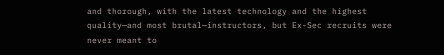and thorough, with the latest technology and the highest quality—and most brutal—instructors, but Ex-Sec recruits were never meant to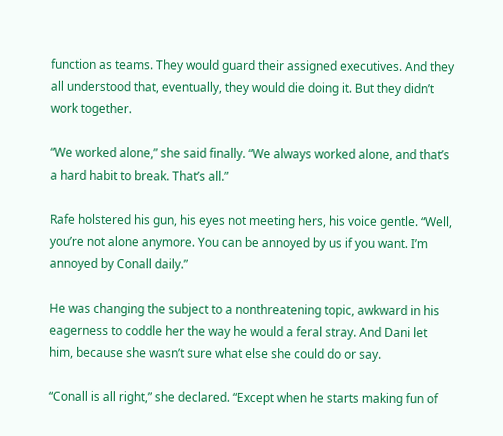function as teams. They would guard their assigned executives. And they all understood that, eventually, they would die doing it. But they didn’t work together.

“We worked alone,” she said finally. “We always worked alone, and that’s a hard habit to break. That’s all.”

Rafe holstered his gun, his eyes not meeting hers, his voice gentle. “Well, you’re not alone anymore. You can be annoyed by us if you want. I’m annoyed by Conall daily.”

He was changing the subject to a nonthreatening topic, awkward in his eagerness to coddle her the way he would a feral stray. And Dani let him, because she wasn’t sure what else she could do or say.

“Conall is all right,” she declared. “Except when he starts making fun of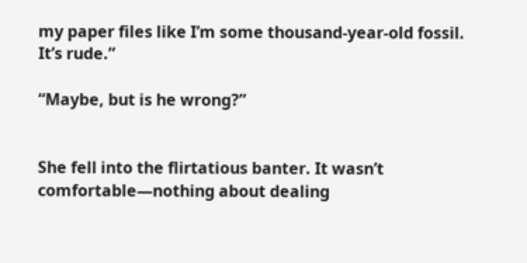my paper files like I’m some thousand-year-old fossil. It’s rude.”

“Maybe, but is he wrong?”


She fell into the flirtatious banter. It wasn’t comfortable—nothing about dealing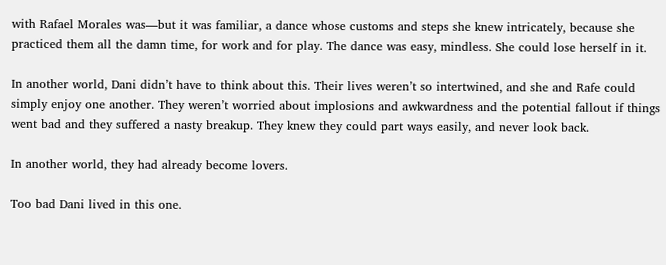with Rafael Morales was—but it was familiar, a dance whose customs and steps she knew intricately, because she practiced them all the damn time, for work and for play. The dance was easy, mindless. She could lose herself in it.

In another world, Dani didn’t have to think about this. Their lives weren’t so intertwined, and she and Rafe could simply enjoy one another. They weren’t worried about implosions and awkwardness and the potential fallout if things went bad and they suffered a nasty breakup. They knew they could part ways easily, and never look back.

In another world, they had already become lovers.

Too bad Dani lived in this one.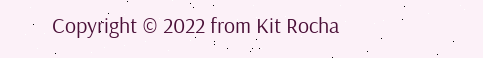Copyright © 2022 from Kit Rocha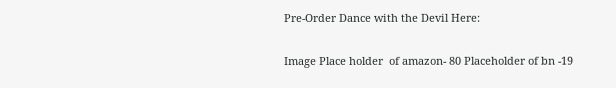Pre-Order Dance with the Devil Here:

Image Place holder  of amazon- 80 Placeholder of bn -19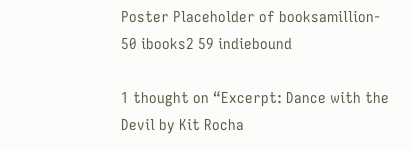Poster Placeholder of booksamillion- 50 ibooks2 59 indiebound

1 thought on “Excerpt: Dance with the Devil by Kit Rocha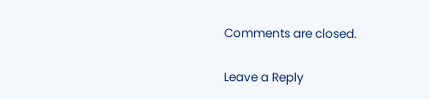Comments are closed.

Leave a Reply